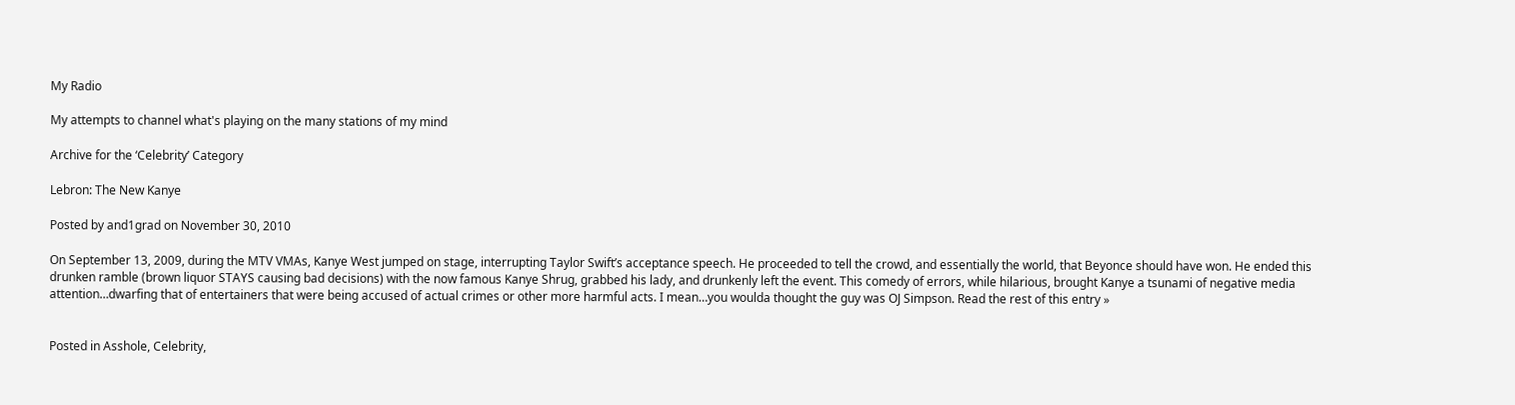My Radio

My attempts to channel what's playing on the many stations of my mind

Archive for the ‘Celebrity’ Category

Lebron: The New Kanye

Posted by and1grad on November 30, 2010

On September 13, 2009, during the MTV VMAs, Kanye West jumped on stage, interrupting Taylor Swift’s acceptance speech. He proceeded to tell the crowd, and essentially the world, that Beyonce should have won. He ended this drunken ramble (brown liquor STAYS causing bad decisions) with the now famous Kanye Shrug, grabbed his lady, and drunkenly left the event. This comedy of errors, while hilarious, brought Kanye a tsunami of negative media attention…dwarfing that of entertainers that were being accused of actual crimes or other more harmful acts. I mean…you woulda thought the guy was OJ Simpson. Read the rest of this entry »


Posted in Asshole, Celebrity,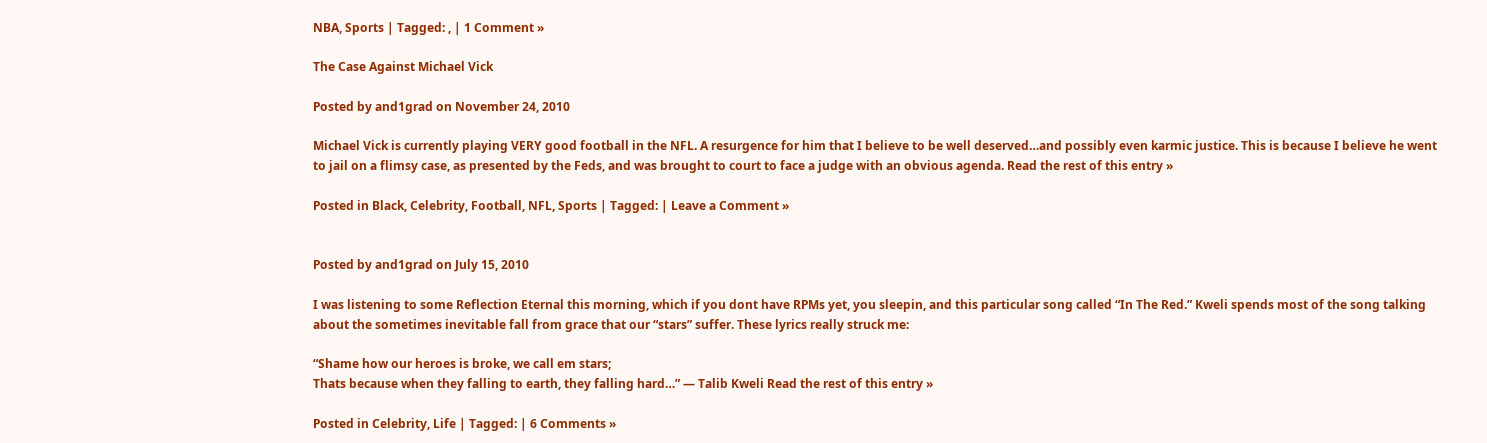NBA, Sports | Tagged: , | 1 Comment »

The Case Against Michael Vick

Posted by and1grad on November 24, 2010

Michael Vick is currently playing VERY good football in the NFL. A resurgence for him that I believe to be well deserved…and possibly even karmic justice. This is because I believe he went to jail on a flimsy case, as presented by the Feds, and was brought to court to face a judge with an obvious agenda. Read the rest of this entry »

Posted in Black, Celebrity, Football, NFL, Sports | Tagged: | Leave a Comment »


Posted by and1grad on July 15, 2010

I was listening to some Reflection Eternal this morning, which if you dont have RPMs yet, you sleepin, and this particular song called “In The Red.” Kweli spends most of the song talking about the sometimes inevitable fall from grace that our “stars” suffer. These lyrics really struck me:

“Shame how our heroes is broke, we call em stars;
Thats because when they falling to earth, they falling hard…” — Talib Kweli Read the rest of this entry »

Posted in Celebrity, Life | Tagged: | 6 Comments »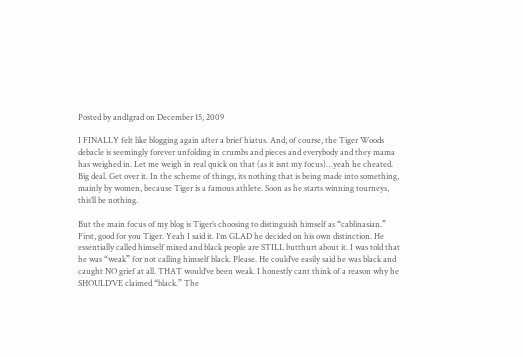Posted by and1grad on December 15, 2009

I FINALLY felt like blogging again after a brief hiatus. And, of course, the Tiger Woods debacle is seemingly forever unfolding in crumbs and pieces and everybody and they mama has weighed in. Let me weigh in real quick on that (as it isnt my focus)…yeah he cheated. Big deal. Get over it. In the scheme of things, its nothing that is being made into something, mainly by women, because Tiger is a famous athlete. Soon as he starts winning tourneys, this’ll be nothing.

But the main focus of my blog is Tiger’s choosing to distinguish himself as “cablinasian.” First, good for you Tiger. Yeah I said it. I’m GLAD he decided on his own distinction. He essentially called himself mixed and black people are STILL butthurt about it. I was told that he was “weak” for not calling himself black. Please. He could’ve easily said he was black and caught NO grief at all. THAT would’ve been weak. I honestly cant think of a reason why he SHOULD’VE claimed “black.” The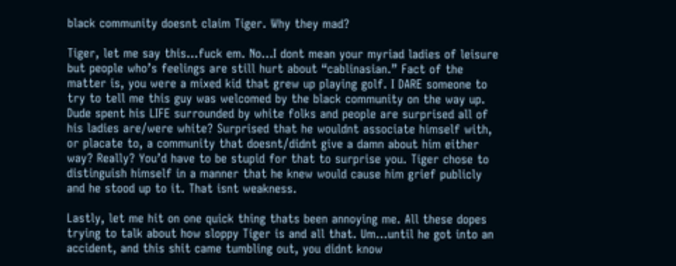black community doesnt claim Tiger. Why they mad?

Tiger, let me say this…fuck em. No…I dont mean your myriad ladies of leisure but people who’s feelings are still hurt about “cablinasian.” Fact of the matter is, you were a mixed kid that grew up playing golf. I DARE someone to try to tell me this guy was welcomed by the black community on the way up. Dude spent his LIFE surrounded by white folks and people are surprised all of his ladies are/were white? Surprised that he wouldnt associate himself with, or placate to, a community that doesnt/didnt give a damn about him either way? Really? You’d have to be stupid for that to surprise you. Tiger chose to distinguish himself in a manner that he knew would cause him grief publicly and he stood up to it. That isnt weakness.

Lastly, let me hit on one quick thing thats been annoying me. All these dopes trying to talk about how sloppy Tiger is and all that. Um…until he got into an accident, and this shit came tumbling out, you didnt know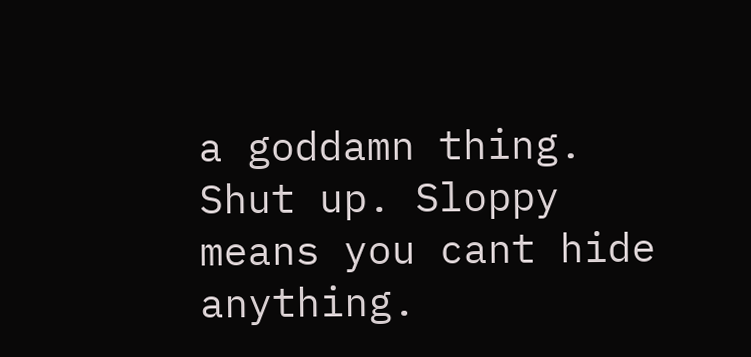a goddamn thing. Shut up. Sloppy means you cant hide anything.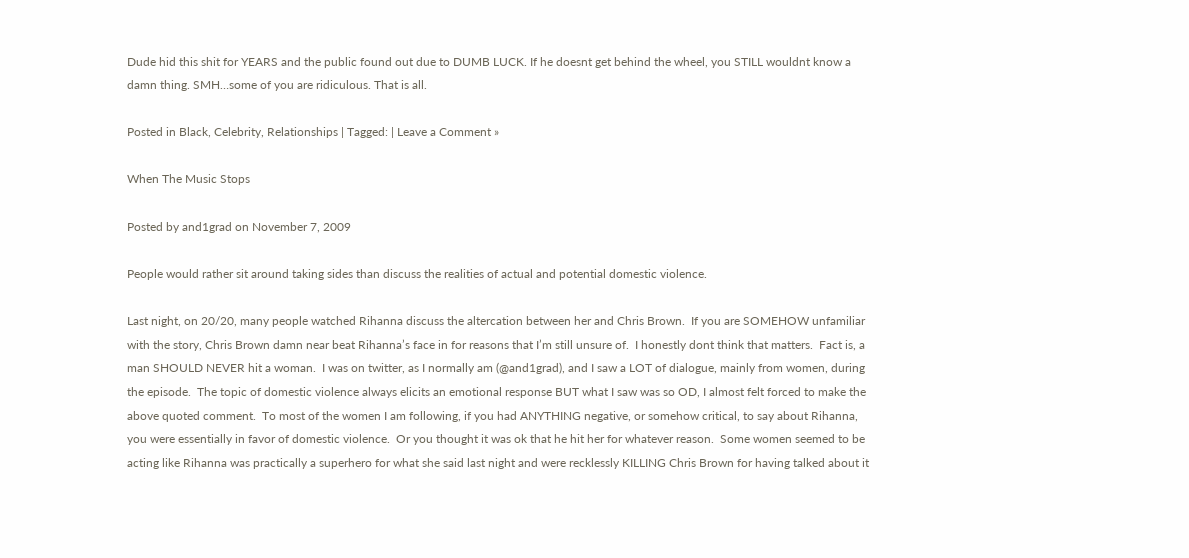Dude hid this shit for YEARS and the public found out due to DUMB LUCK. If he doesnt get behind the wheel, you STILL wouldnt know a damn thing. SMH…some of you are ridiculous. That is all.

Posted in Black, Celebrity, Relationships | Tagged: | Leave a Comment »

When The Music Stops

Posted by and1grad on November 7, 2009

People would rather sit around taking sides than discuss the realities of actual and potential domestic violence.

Last night, on 20/20, many people watched Rihanna discuss the altercation between her and Chris Brown.  If you are SOMEHOW unfamiliar with the story, Chris Brown damn near beat Rihanna’s face in for reasons that I’m still unsure of.  I honestly dont think that matters.  Fact is, a man SHOULD NEVER hit a woman.  I was on twitter, as I normally am (@and1grad), and I saw a LOT of dialogue, mainly from women, during the episode.  The topic of domestic violence always elicits an emotional response BUT what I saw was so OD, I almost felt forced to make the above quoted comment.  To most of the women I am following, if you had ANYTHING negative, or somehow critical, to say about Rihanna, you were essentially in favor of domestic violence.  Or you thought it was ok that he hit her for whatever reason.  Some women seemed to be acting like Rihanna was practically a superhero for what she said last night and were recklessly KILLING Chris Brown for having talked about it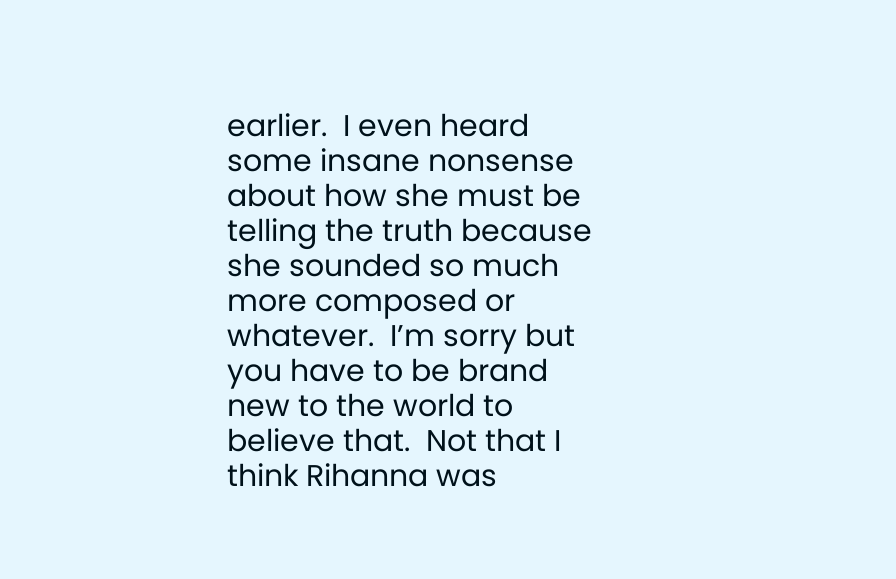earlier.  I even heard some insane nonsense about how she must be telling the truth because she sounded so much more composed or whatever.  I’m sorry but you have to be brand new to the world to believe that.  Not that I think Rihanna was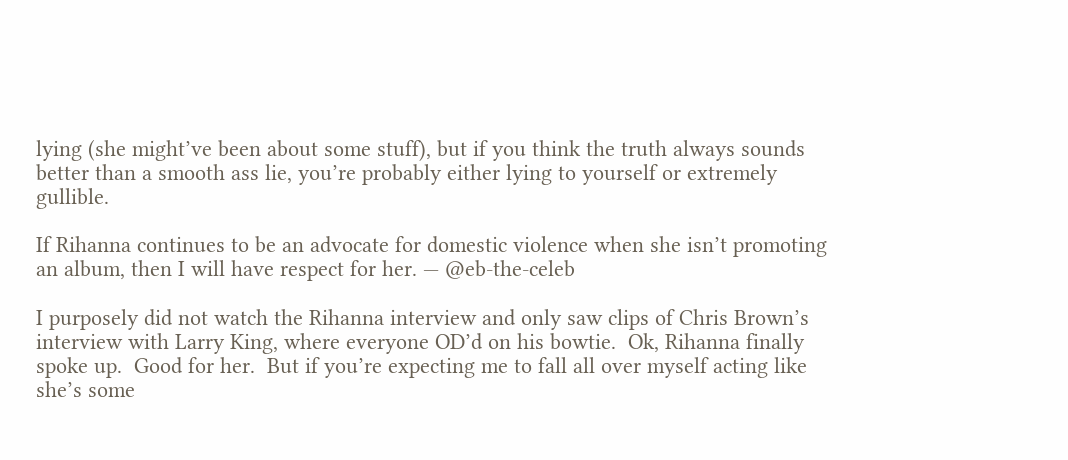lying (she might’ve been about some stuff), but if you think the truth always sounds better than a smooth ass lie, you’re probably either lying to yourself or extremely gullible.

If Rihanna continues to be an advocate for domestic violence when she isn’t promoting an album, then I will have respect for her. — @eb-the-celeb

I purposely did not watch the Rihanna interview and only saw clips of Chris Brown’s interview with Larry King, where everyone OD’d on his bowtie.  Ok, Rihanna finally spoke up.  Good for her.  But if you’re expecting me to fall all over myself acting like she’s some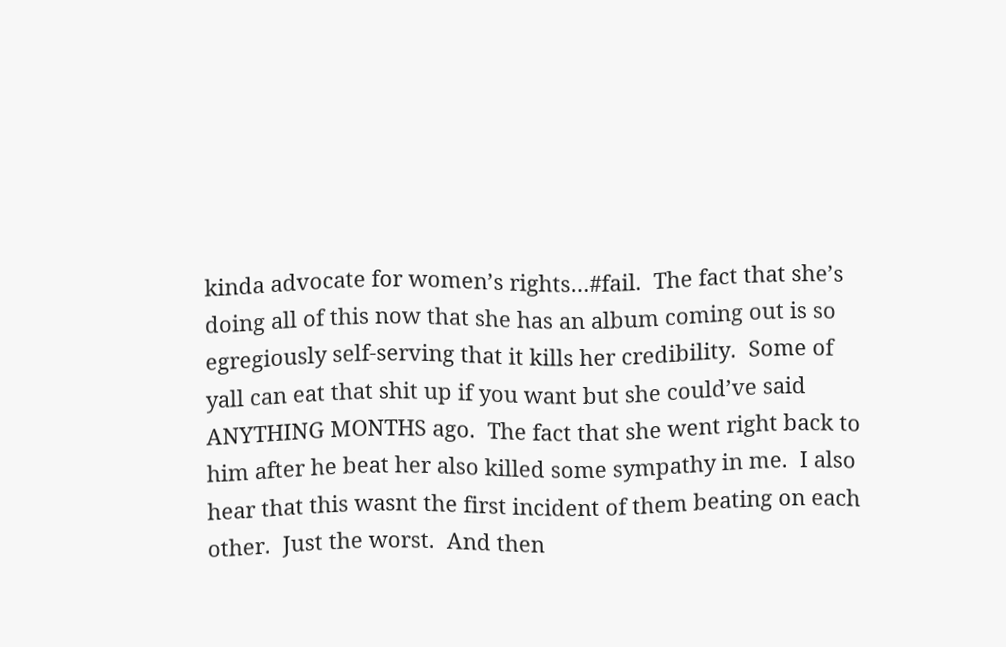kinda advocate for women’s rights…#fail.  The fact that she’s doing all of this now that she has an album coming out is so egregiously self-serving that it kills her credibility.  Some of yall can eat that shit up if you want but she could’ve said ANYTHING MONTHS ago.  The fact that she went right back to him after he beat her also killed some sympathy in me.  I also hear that this wasnt the first incident of them beating on each other.  Just the worst.  And then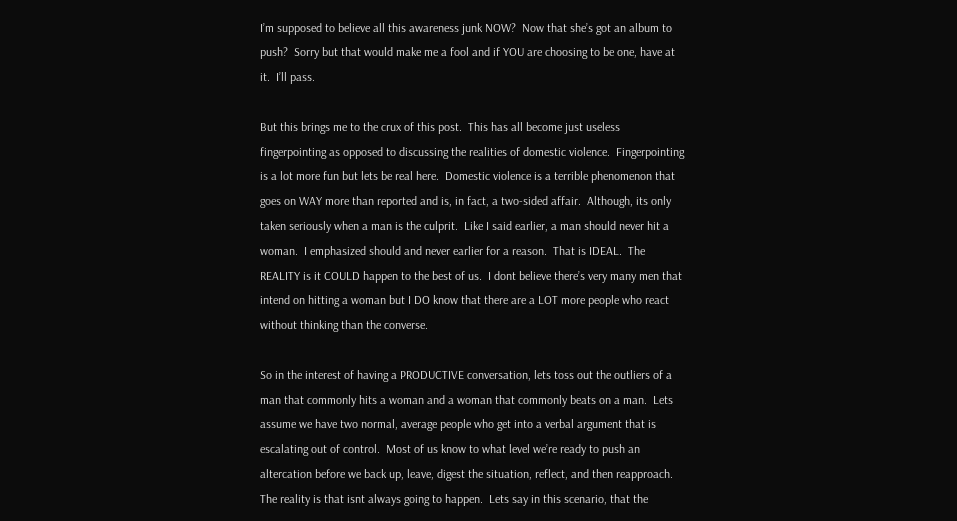I’m supposed to believe all this awareness junk NOW?  Now that she’s got an album to push?  Sorry but that would make me a fool and if YOU are choosing to be one, have at it.  I’ll pass.

But this brings me to the crux of this post.  This has all become just useless fingerpointing as opposed to discussing the realities of domestic violence.  Fingerpointing is a lot more fun but lets be real here.  Domestic violence is a terrible phenomenon that goes on WAY more than reported and is, in fact, a two-sided affair.  Although, its only taken seriously when a man is the culprit.  Like I said earlier, a man should never hit a woman.  I emphasized should and never earlier for a reason.  That is IDEAL.  The REALITY is it COULD happen to the best of us.  I dont believe there’s very many men that intend on hitting a woman but I DO know that there are a LOT more people who react without thinking than the converse.

So in the interest of having a PRODUCTIVE conversation, lets toss out the outliers of a man that commonly hits a woman and a woman that commonly beats on a man.  Lets assume we have two normal, average people who get into a verbal argument that is escalating out of control.  Most of us know to what level we’re ready to push an altercation before we back up, leave, digest the situation, reflect, and then reapproach.  The reality is that isnt always going to happen.  Lets say in this scenario, that the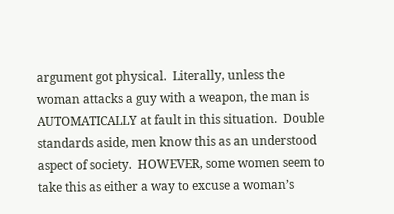argument got physical.  Literally, unless the woman attacks a guy with a weapon, the man is AUTOMATICALLY at fault in this situation.  Double standards aside, men know this as an understood aspect of society.  HOWEVER, some women seem to take this as either a way to excuse a woman’s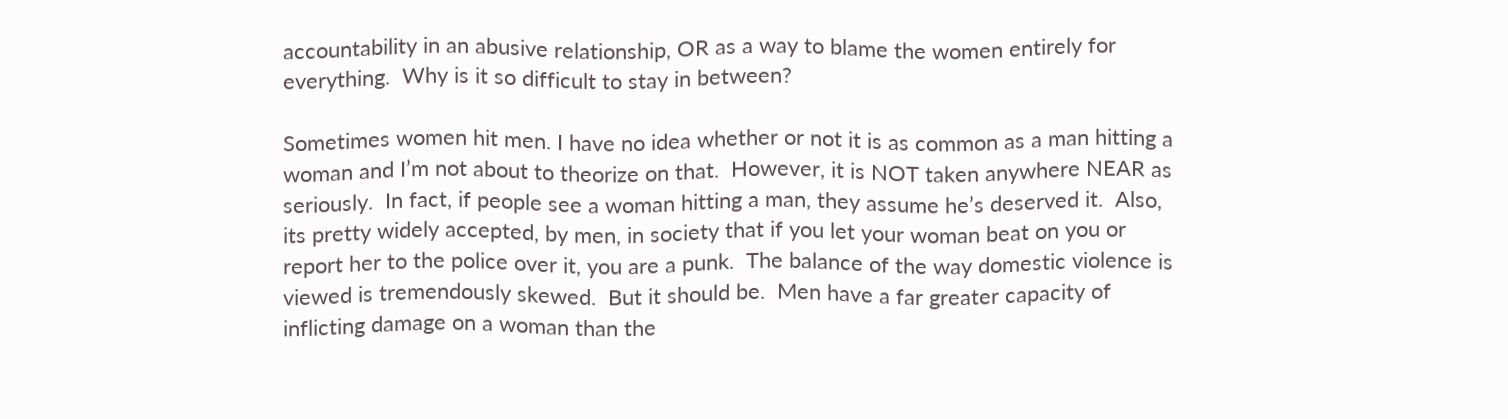accountability in an abusive relationship, OR as a way to blame the women entirely for everything.  Why is it so difficult to stay in between?

Sometimes women hit men. I have no idea whether or not it is as common as a man hitting a woman and I’m not about to theorize on that.  However, it is NOT taken anywhere NEAR as seriously.  In fact, if people see a woman hitting a man, they assume he’s deserved it.  Also, its pretty widely accepted, by men, in society that if you let your woman beat on you or report her to the police over it, you are a punk.  The balance of the way domestic violence is viewed is tremendously skewed.  But it should be.  Men have a far greater capacity of inflicting damage on a woman than the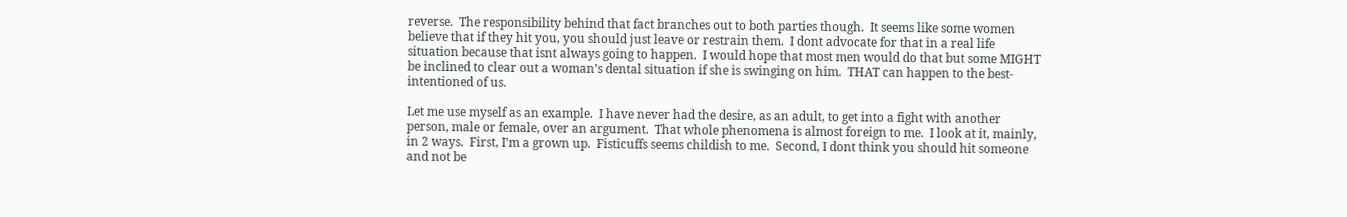reverse.  The responsibility behind that fact branches out to both parties though.  It seems like some women believe that if they hit you, you should just leave or restrain them.  I dont advocate for that in a real life situation because that isnt always going to happen.  I would hope that most men would do that but some MIGHT be inclined to clear out a woman’s dental situation if she is swinging on him.  THAT can happen to the best-intentioned of us.

Let me use myself as an example.  I have never had the desire, as an adult, to get into a fight with another person, male or female, over an argument.  That whole phenomena is almost foreign to me.  I look at it, mainly, in 2 ways.  First, I’m a grown up.  Fisticuffs seems childish to me.  Second, I dont think you should hit someone and not be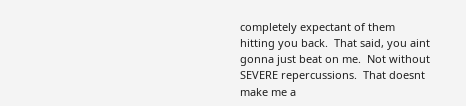completely expectant of them hitting you back.  That said, you aint gonna just beat on me.  Not without SEVERE repercussions.  That doesnt make me a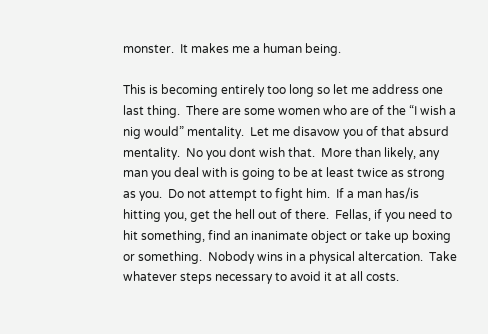monster.  It makes me a human being.

This is becoming entirely too long so let me address one last thing.  There are some women who are of the “I wish a nig would” mentality.  Let me disavow you of that absurd mentality.  No you dont wish that.  More than likely, any man you deal with is going to be at least twice as strong as you.  Do not attempt to fight him.  If a man has/is hitting you, get the hell out of there.  Fellas, if you need to hit something, find an inanimate object or take up boxing or something.  Nobody wins in a physical altercation.  Take whatever steps necessary to avoid it at all costs.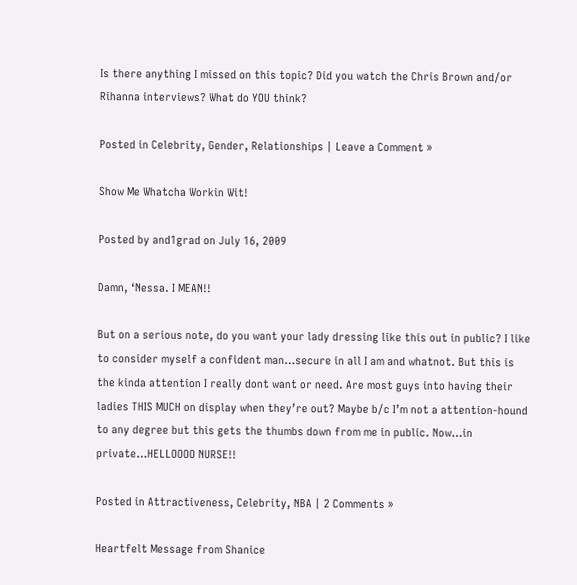Is there anything I missed on this topic? Did you watch the Chris Brown and/or Rihanna interviews? What do YOU think?

Posted in Celebrity, Gender, Relationships | Leave a Comment »

Show Me Whatcha Workin Wit!

Posted by and1grad on July 16, 2009

Damn, ‘Nessa. I MEAN!!

But on a serious note, do you want your lady dressing like this out in public? I like to consider myself a confident man…secure in all I am and whatnot. But this is the kinda attention I really dont want or need. Are most guys into having their ladies THIS MUCH on display when they’re out? Maybe b/c I’m not a attention-hound to any degree but this gets the thumbs down from me in public. Now…in private…HELLOOOO NURSE!!

Posted in Attractiveness, Celebrity, NBA | 2 Comments »

Heartfelt Message from Shanice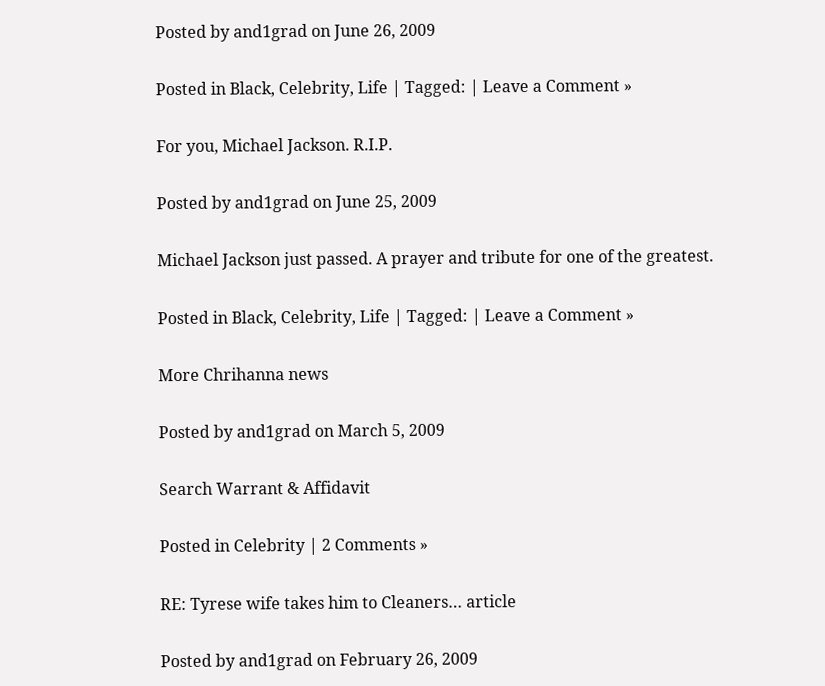Posted by and1grad on June 26, 2009

Posted in Black, Celebrity, Life | Tagged: | Leave a Comment »

For you, Michael Jackson. R.I.P.

Posted by and1grad on June 25, 2009

Michael Jackson just passed. A prayer and tribute for one of the greatest.

Posted in Black, Celebrity, Life | Tagged: | Leave a Comment »

More Chrihanna news

Posted by and1grad on March 5, 2009

Search Warrant & Affidavit

Posted in Celebrity | 2 Comments »

RE: Tyrese wife takes him to Cleaners… article

Posted by and1grad on February 26, 2009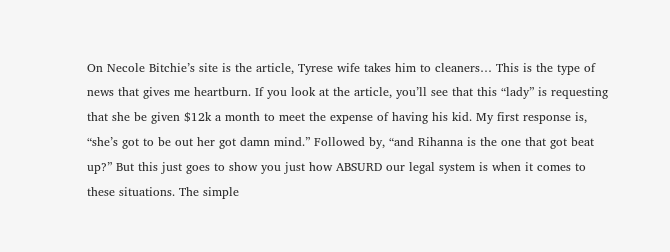On Necole Bitchie’s site is the article, Tyrese wife takes him to cleaners… This is the type of news that gives me heartburn. If you look at the article, you’ll see that this “lady” is requesting that she be given $12k a month to meet the expense of having his kid. My first response is, “she’s got to be out her got damn mind.” Followed by, “and Rihanna is the one that got beat up?” But this just goes to show you just how ABSURD our legal system is when it comes to these situations. The simple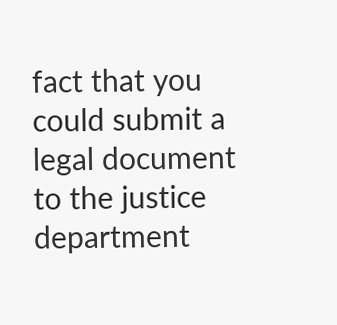fact that you could submit a legal document to the justice department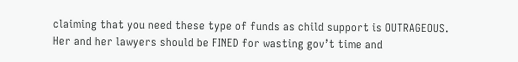claiming that you need these type of funds as child support is OUTRAGEOUS. Her and her lawyers should be FINED for wasting gov’t time and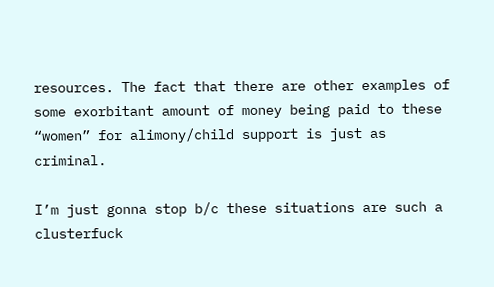resources. The fact that there are other examples of some exorbitant amount of money being paid to these “women” for alimony/child support is just as criminal.

I’m just gonna stop b/c these situations are such a clusterfuck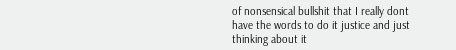of nonsensical bullshit that I really dont have the words to do it justice and just thinking about it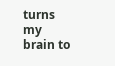turns my brain to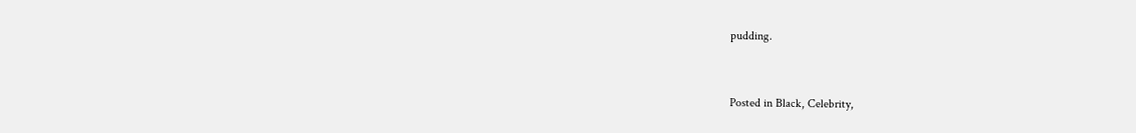pudding.


Posted in Black, Celebrity,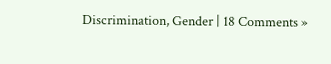Discrimination, Gender | 18 Comments »